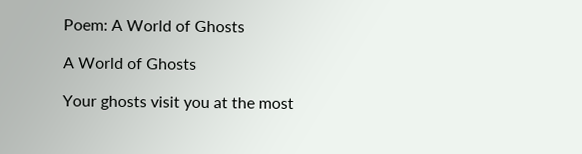Poem: A World of Ghosts

A World of Ghosts

Your ghosts visit you at the most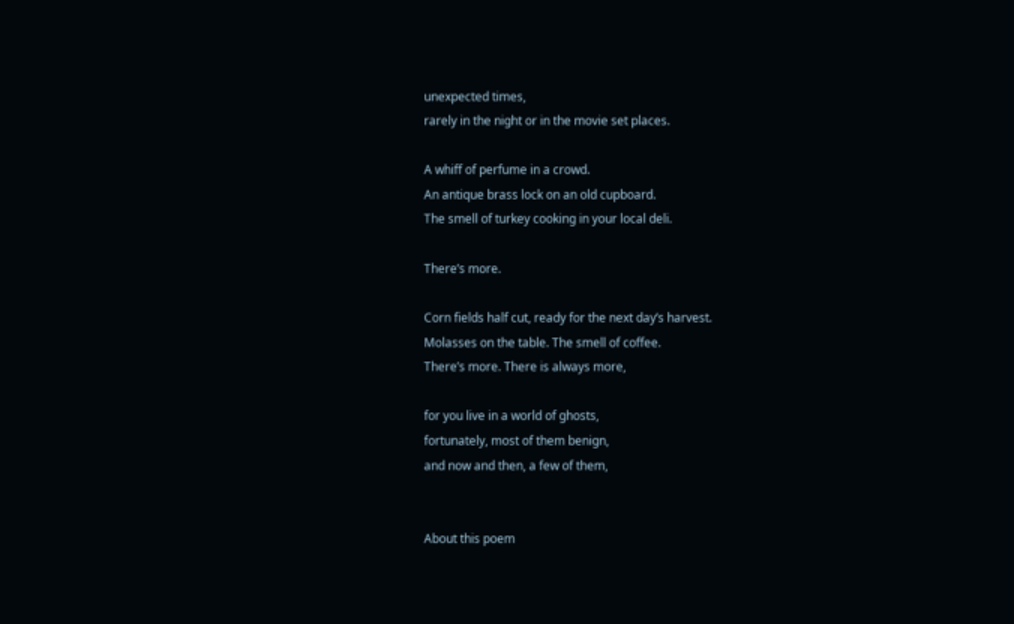unexpected times,
rarely in the night or in the movie set places.

A whiff of perfume in a crowd.
An antique brass lock on an old cupboard.
The smell of turkey cooking in your local deli.

There’s more.

Corn fields half cut, ready for the next day’s harvest.
Molasses on the table. The smell of coffee.
There’s more. There is always more,

for you live in a world of ghosts,
fortunately, most of them benign,
and now and then, a few of them,


About this poem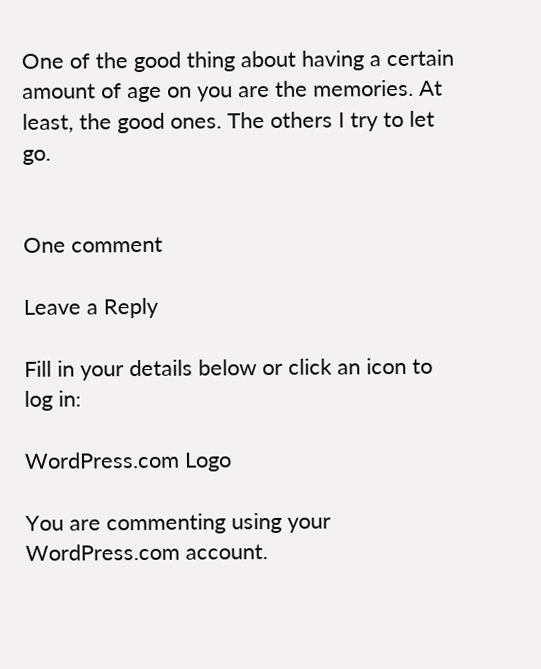One of the good thing about having a certain amount of age on you are the memories. At least, the good ones. The others I try to let go.


One comment

Leave a Reply

Fill in your details below or click an icon to log in:

WordPress.com Logo

You are commenting using your WordPress.com account.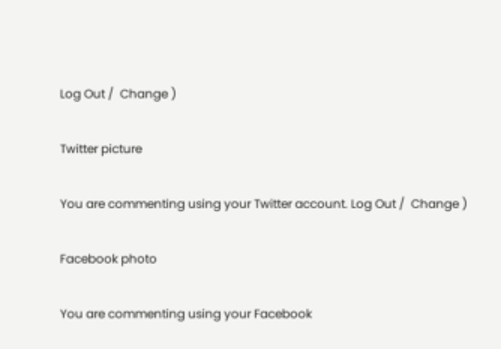Log Out /  Change )

Twitter picture

You are commenting using your Twitter account. Log Out /  Change )

Facebook photo

You are commenting using your Facebook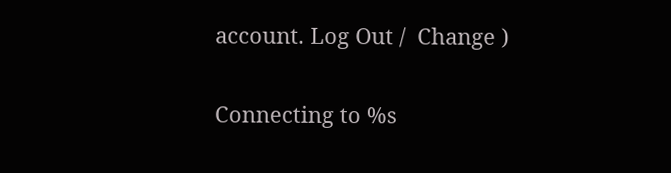account. Log Out /  Change )

Connecting to %s